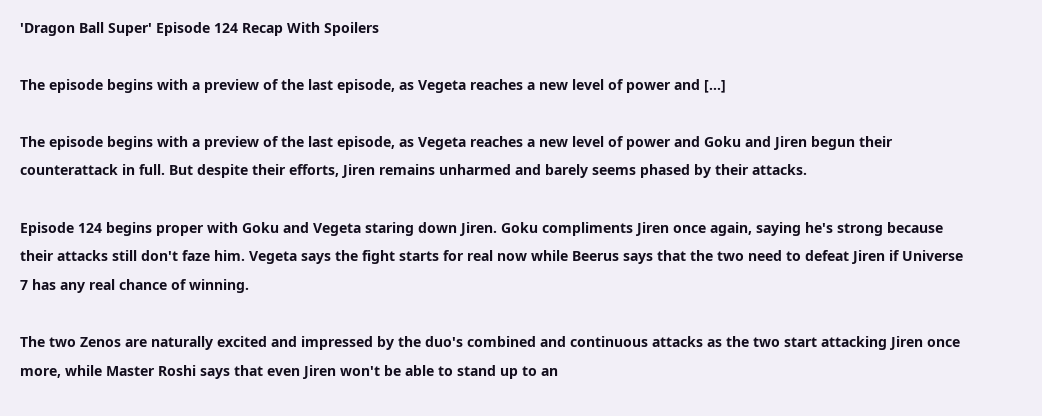'Dragon Ball Super' Episode 124 Recap With Spoilers

The episode begins with a preview of the last episode, as Vegeta reaches a new level of power and [...]

The episode begins with a preview of the last episode, as Vegeta reaches a new level of power and Goku and Jiren begun their counterattack in full. But despite their efforts, Jiren remains unharmed and barely seems phased by their attacks.

Episode 124 begins proper with Goku and Vegeta staring down Jiren. Goku compliments Jiren once again, saying he's strong because their attacks still don't faze him. Vegeta says the fight starts for real now while Beerus says that the two need to defeat Jiren if Universe 7 has any real chance of winning.

The two Zenos are naturally excited and impressed by the duo's combined and continuous attacks as the two start attacking Jiren once more, while Master Roshi says that even Jiren won't be able to stand up to an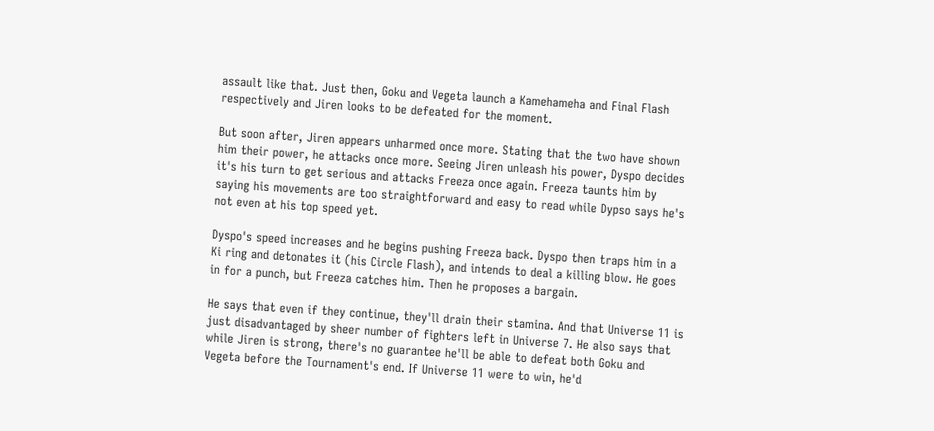assault like that. Just then, Goku and Vegeta launch a Kamehameha and Final Flash respectively and Jiren looks to be defeated for the moment.

But soon after, Jiren appears unharmed once more. Stating that the two have shown him their power, he attacks once more. Seeing Jiren unleash his power, Dyspo decides it's his turn to get serious and attacks Freeza once again. Freeza taunts him by saying his movements are too straightforward and easy to read while Dypso says he's not even at his top speed yet.

Dyspo's speed increases and he begins pushing Freeza back. Dyspo then traps him in a Ki ring and detonates it (his Circle Flash), and intends to deal a killing blow. He goes in for a punch, but Freeza catches him. Then he proposes a bargain.

He says that even if they continue, they'll drain their stamina. And that Universe 11 is just disadvantaged by sheer number of fighters left in Universe 7. He also says that while Jiren is strong, there's no guarantee he'll be able to defeat both Goku and Vegeta before the Tournament's end. If Universe 11 were to win, he'd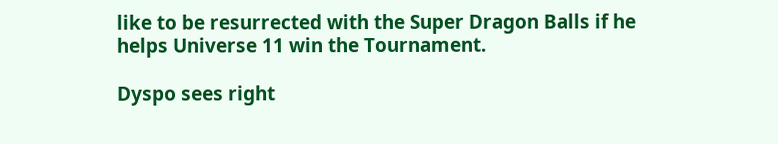like to be resurrected with the Super Dragon Balls if he helps Universe 11 win the Tournament.

Dyspo sees right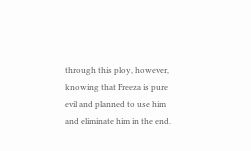through this ploy, however, knowing that Freeza is pure evil and planned to use him and eliminate him in the end.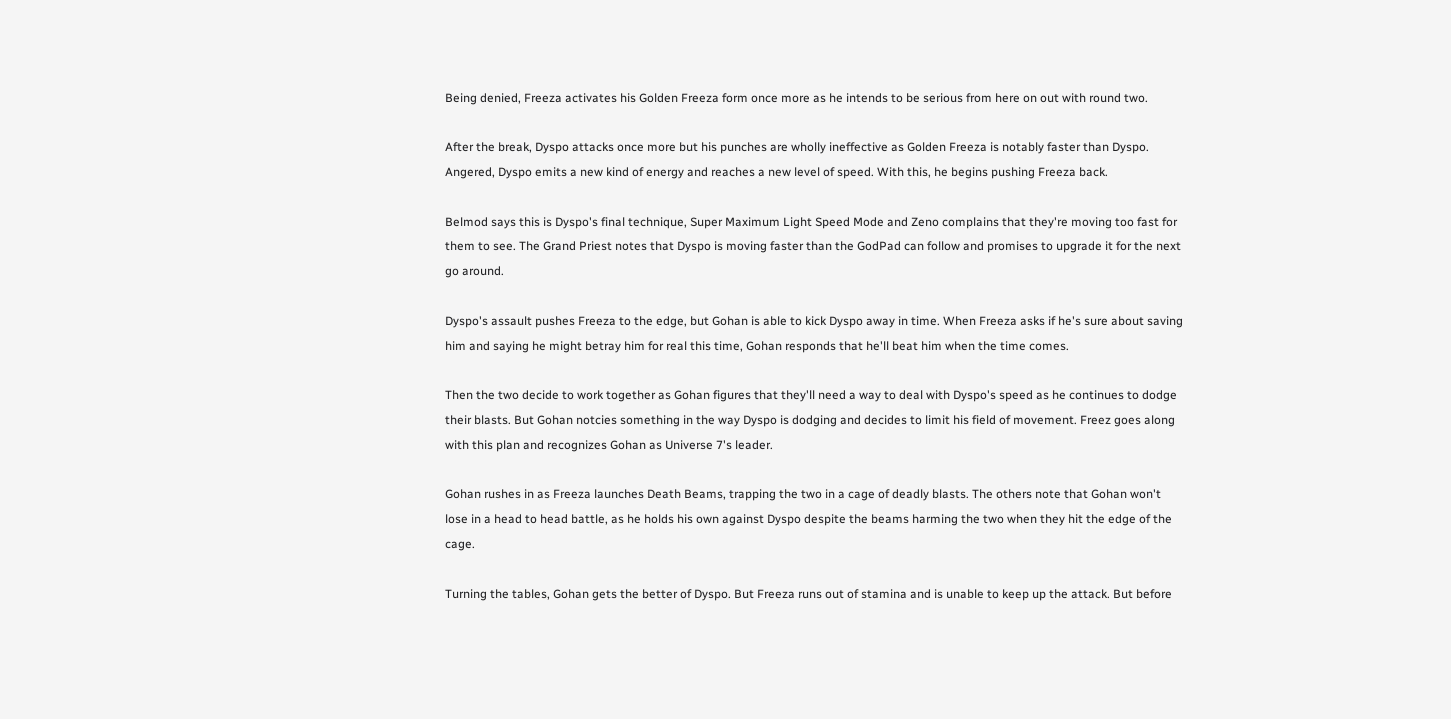Being denied, Freeza activates his Golden Freeza form once more as he intends to be serious from here on out with round two.

After the break, Dyspo attacks once more but his punches are wholly ineffective as Golden Freeza is notably faster than Dyspo. Angered, Dyspo emits a new kind of energy and reaches a new level of speed. With this, he begins pushing Freeza back.

Belmod says this is Dyspo's final technique, Super Maximum Light Speed Mode and Zeno complains that they're moving too fast for them to see. The Grand Priest notes that Dyspo is moving faster than the GodPad can follow and promises to upgrade it for the next go around.

Dyspo's assault pushes Freeza to the edge, but Gohan is able to kick Dyspo away in time. When Freeza asks if he's sure about saving him and saying he might betray him for real this time, Gohan responds that he'll beat him when the time comes.

Then the two decide to work together as Gohan figures that they'll need a way to deal with Dyspo's speed as he continues to dodge their blasts. But Gohan notcies something in the way Dyspo is dodging and decides to limit his field of movement. Freez goes along with this plan and recognizes Gohan as Universe 7's leader.

Gohan rushes in as Freeza launches Death Beams, trapping the two in a cage of deadly blasts. The others note that Gohan won't lose in a head to head battle, as he holds his own against Dyspo despite the beams harming the two when they hit the edge of the cage.

Turning the tables, Gohan gets the better of Dyspo. But Freeza runs out of stamina and is unable to keep up the attack. But before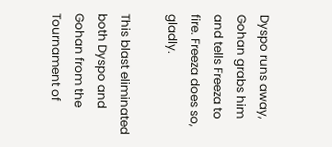Dyspo runs away, Gohan grabs him and tells Freeza to fire. Freeza does so, gladly.

This blast eliminated both Dyspo and Gohan from the Tournament of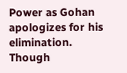Power as Gohan apologizes for his elimination. Though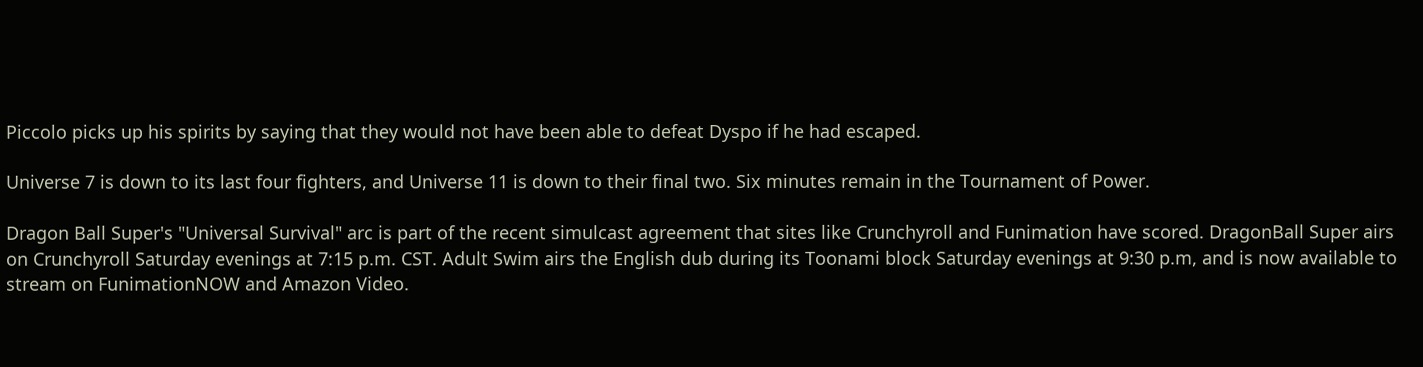Piccolo picks up his spirits by saying that they would not have been able to defeat Dyspo if he had escaped.

Universe 7 is down to its last four fighters, and Universe 11 is down to their final two. Six minutes remain in the Tournament of Power.

Dragon Ball Super's "Universal Survival" arc is part of the recent simulcast agreement that sites like Crunchyroll and Funimation have scored. DragonBall Super airs on Crunchyroll Saturday evenings at 7:15 p.m. CST. Adult Swim airs the English dub during its Toonami block Saturday evenings at 9:30 p.m, and is now available to stream on FunimationNOW and Amazon Video.